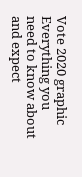Vote 2020 graphic
Everything you need to know about and expect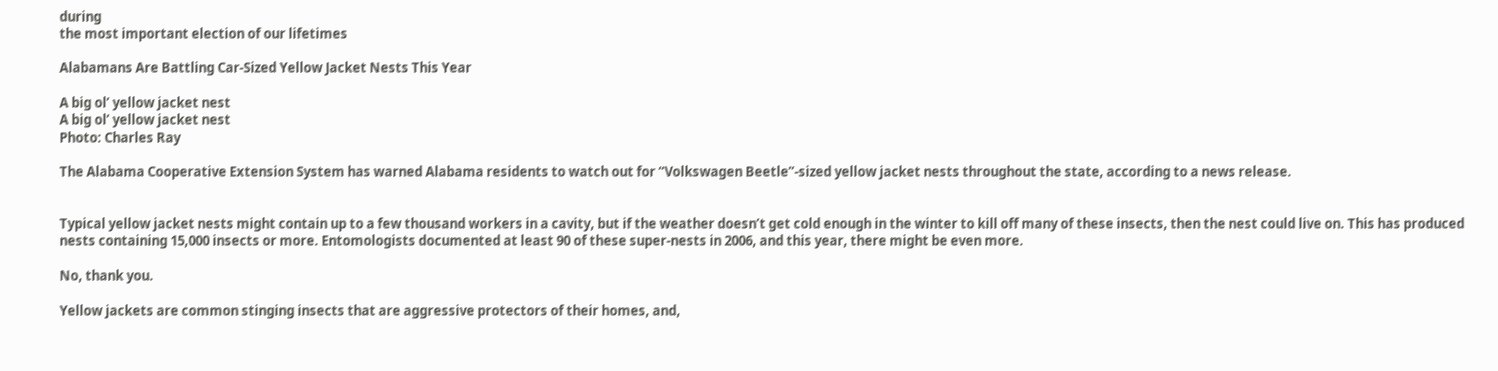during
the most important election of our lifetimes

Alabamans Are Battling Car-Sized Yellow Jacket Nests This Year

A big ol’ yellow jacket nest
A big ol’ yellow jacket nest
Photo: Charles Ray

The Alabama Cooperative Extension System has warned Alabama residents to watch out for “Volkswagen Beetle”-sized yellow jacket nests throughout the state, according to a news release.


Typical yellow jacket nests might contain up to a few thousand workers in a cavity, but if the weather doesn’t get cold enough in the winter to kill off many of these insects, then the nest could live on. This has produced nests containing 15,000 insects or more. Entomologists documented at least 90 of these super-nests in 2006, and this year, there might be even more.

No, thank you.

Yellow jackets are common stinging insects that are aggressive protectors of their homes, and,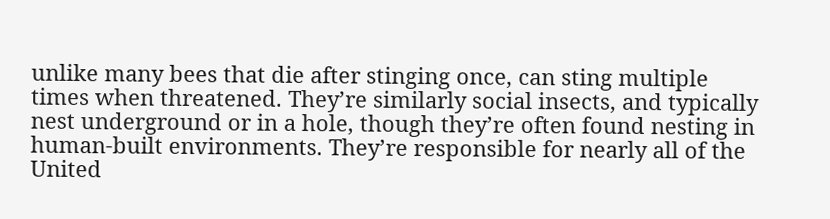unlike many bees that die after stinging once, can sting multiple times when threatened. They’re similarly social insects, and typically nest underground or in a hole, though they’re often found nesting in human-built environments. They’re responsible for nearly all of the United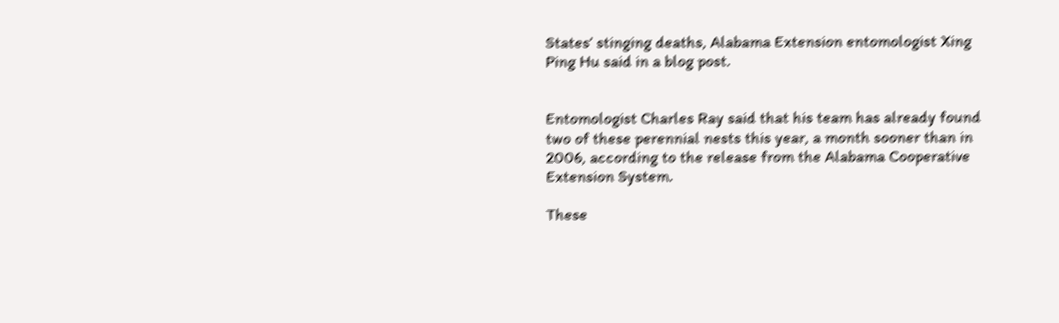States’ stinging deaths, Alabama Extension entomologist Xing Ping Hu said in a blog post.


Entomologist Charles Ray said that his team has already found two of these perennial nests this year, a month sooner than in 2006, according to the release from the Alabama Cooperative Extension System.

These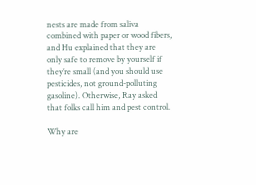nests are made from saliva combined with paper or wood fibers, and Hu explained that they are only safe to remove by yourself if they’re small (and you should use pesticides, not ground-polluting gasoline). Otherwise, Ray asked that folks call him and pest control.

Why are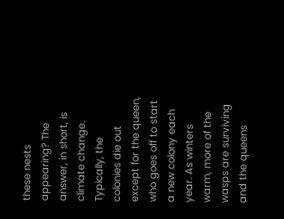these nests appearing? The answer, in short, is climate change. Typically, the colonies die out except for the queen, who goes off to start a new colony each year. As winters warm, more of the wasps are surviving and the queens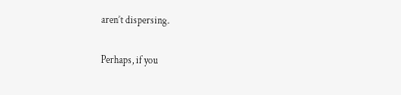aren’t dispersing.

Perhaps, if you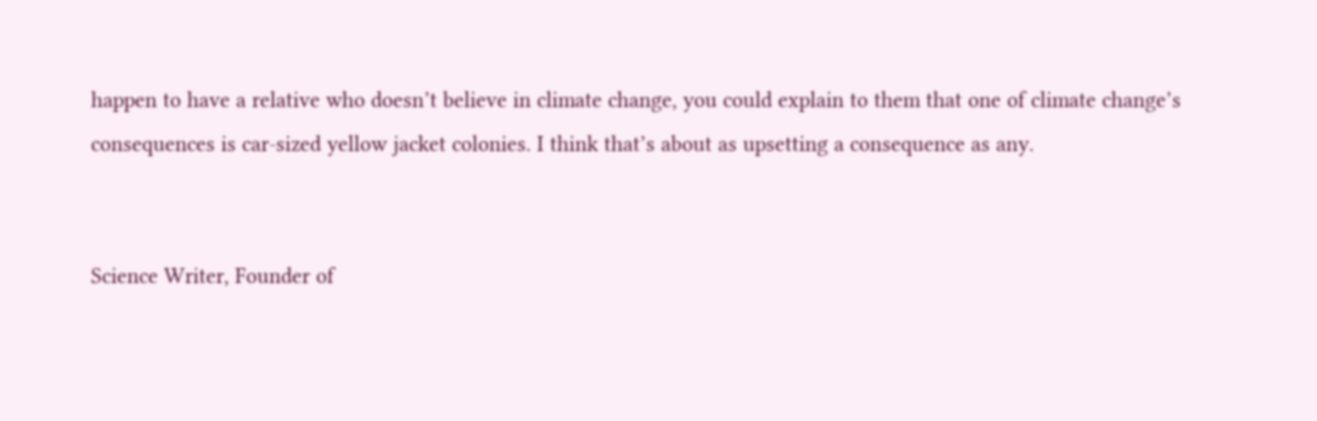happen to have a relative who doesn’t believe in climate change, you could explain to them that one of climate change’s consequences is car-sized yellow jacket colonies. I think that’s about as upsetting a consequence as any.


Science Writer, Founder of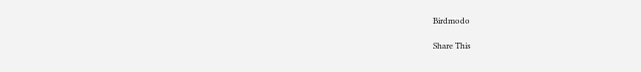Birdmodo

Share This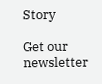Story

Get our newsletter